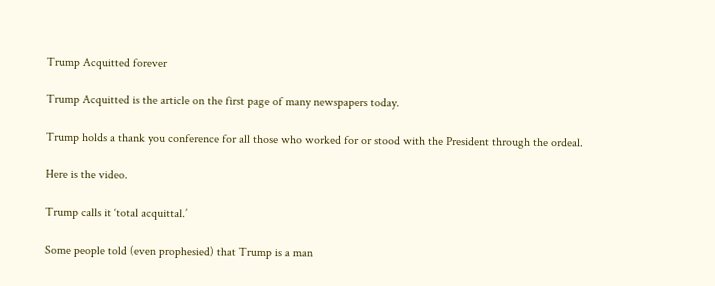Trump Acquitted forever

Trump Acquitted is the article on the first page of many newspapers today.

Trump holds a thank you conference for all those who worked for or stood with the President through the ordeal.

Here is the video.

Trump calls it ‘total acquittal.’

Some people told (even prophesied) that Trump is a man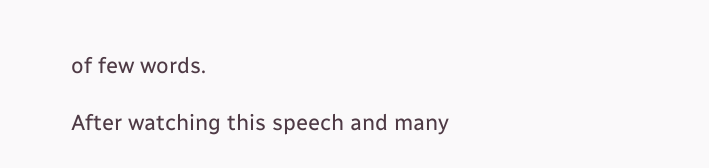of few words.

After watching this speech and many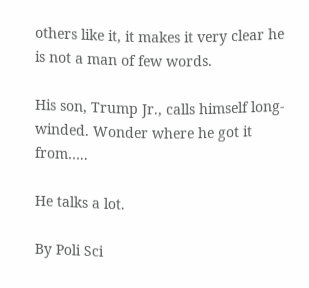others like it, it makes it very clear he is not a man of few words.

His son, Trump Jr., calls himself long-winded. Wonder where he got it from…..

He talks a lot.

By Poli Sci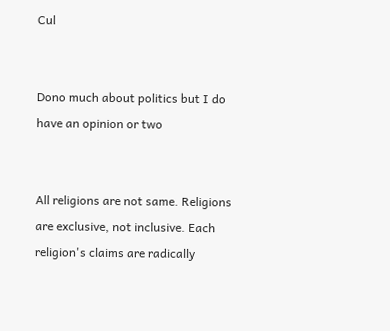Cul


Dono much about politics but I do have an opinion or two


All religions are not same. Religions are exclusive, not inclusive. Each religion's claims are radically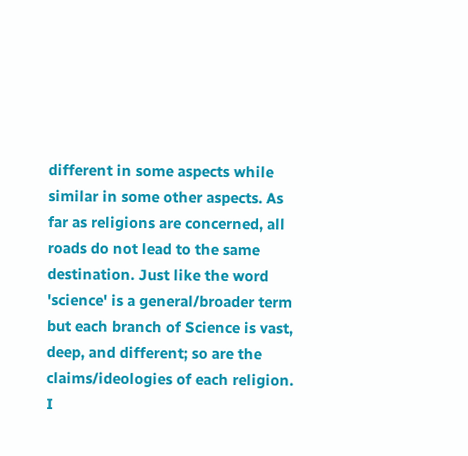different in some aspects while similar in some other aspects. As far as religions are concerned, all roads do not lead to the same destination. Just like the word 'science' is a general/broader term but each branch of Science is vast, deep, and different; so are the claims/ideologies of each religion. I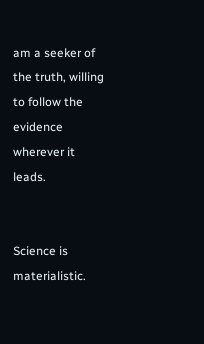am a seeker of the truth, willing to follow the evidence wherever it leads.


Science is materialistic.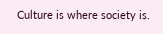Culture is where society is.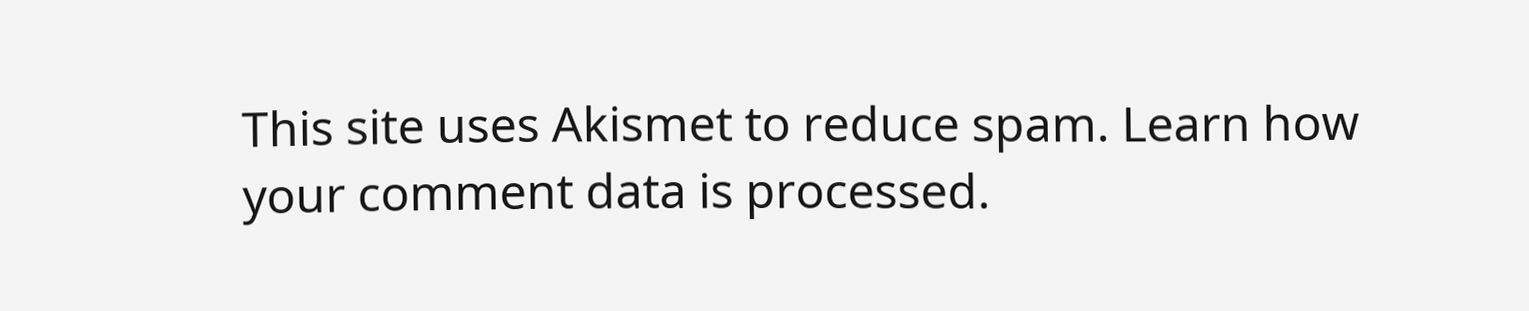This site uses Akismet to reduce spam. Learn how your comment data is processed.